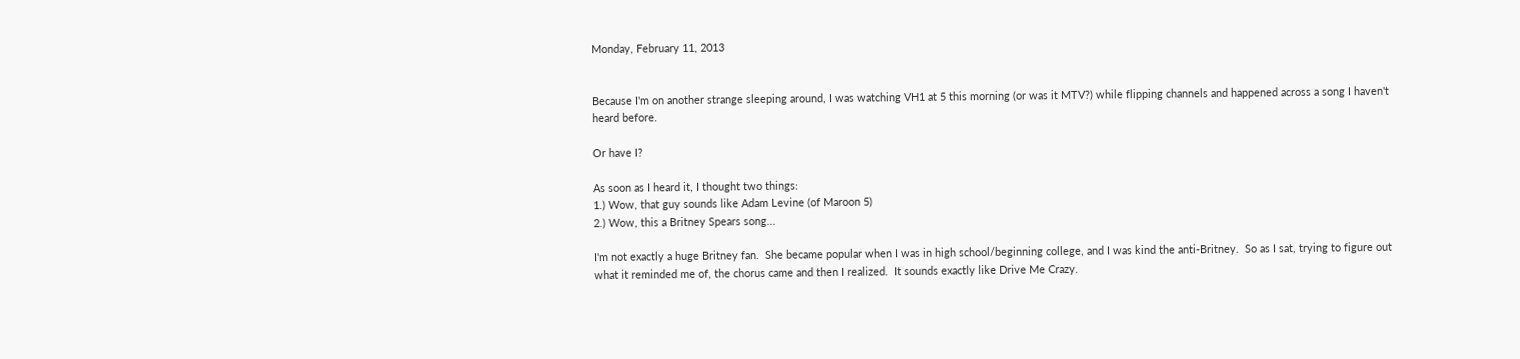Monday, February 11, 2013


Because I'm on another strange sleeping around, I was watching VH1 at 5 this morning (or was it MTV?) while flipping channels and happened across a song I haven't heard before.

Or have I?

As soon as I heard it, I thought two things:
1.) Wow, that guy sounds like Adam Levine (of Maroon 5)
2.) Wow, this a Britney Spears song...

I'm not exactly a huge Britney fan.  She became popular when I was in high school/beginning college, and I was kind the anti-Britney.  So as I sat, trying to figure out what it reminded me of, the chorus came and then I realized.  It sounds exactly like Drive Me Crazy.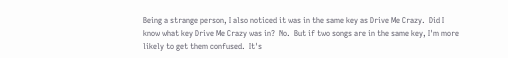Being a strange person, I also noticed it was in the same key as Drive Me Crazy.  Did I know what key Drive Me Crazy was in?  No.  But if two songs are in the same key, I'm more likely to get them confused.  It's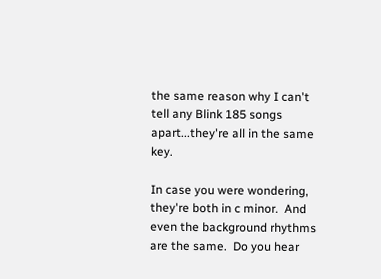the same reason why I can't tell any Blink 185 songs apart...they're all in the same key.

In case you were wondering, they're both in c minor.  And even the background rhythms are the same.  Do you hear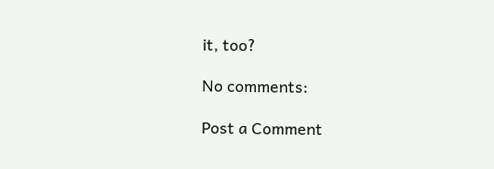it, too?

No comments:

Post a Comment